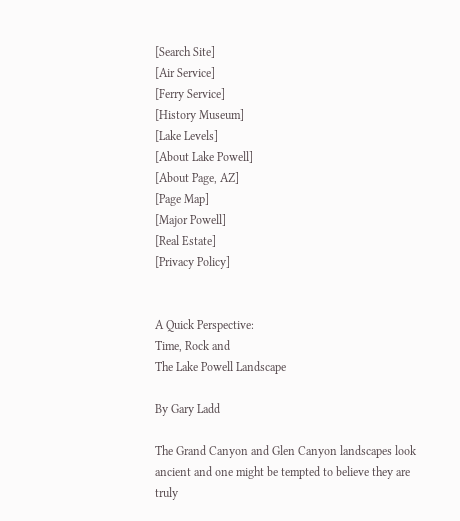[Search Site]
[Air Service]
[Ferry Service]
[History Museum]
[Lake Levels]
[About Lake Powell]
[About Page, AZ]
[Page Map]
[Major Powell]
[Real Estate]
[Privacy Policy]


A Quick Perspective:
Time, Rock and
The Lake Powell Landscape

By Gary Ladd

The Grand Canyon and Glen Canyon landscapes look ancient and one might be tempted to believe they are truly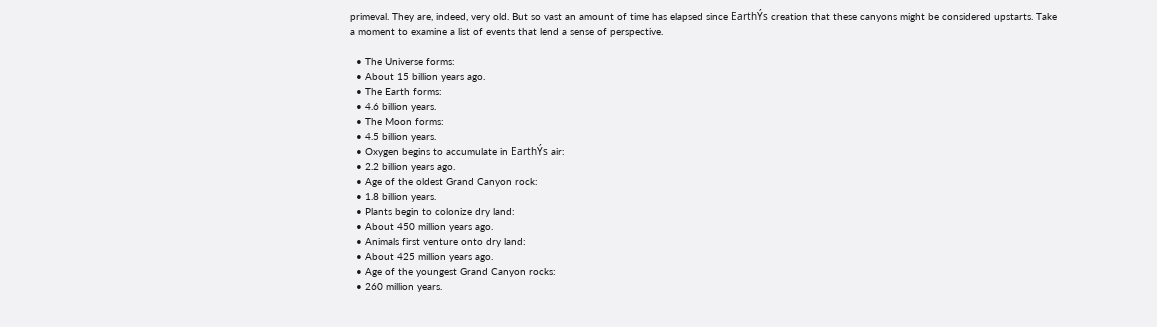primeval. They are, indeed, very old. But so vast an amount of time has elapsed since EarthÝs creation that these canyons might be considered upstarts. Take a moment to examine a list of events that lend a sense of perspective.

  • The Universe forms:
  • About 15 billion years ago.
  • The Earth forms:
  • 4.6 billion years.
  • The Moon forms:
  • 4.5 billion years.
  • Oxygen begins to accumulate in EarthÝs air:
  • 2.2 billion years ago.
  • Age of the oldest Grand Canyon rock:
  • 1.8 billion years.
  • Plants begin to colonize dry land:
  • About 450 million years ago.
  • Animals first venture onto dry land:
  • About 425 million years ago.
  • Age of the youngest Grand Canyon rocks:
  • 260 million years.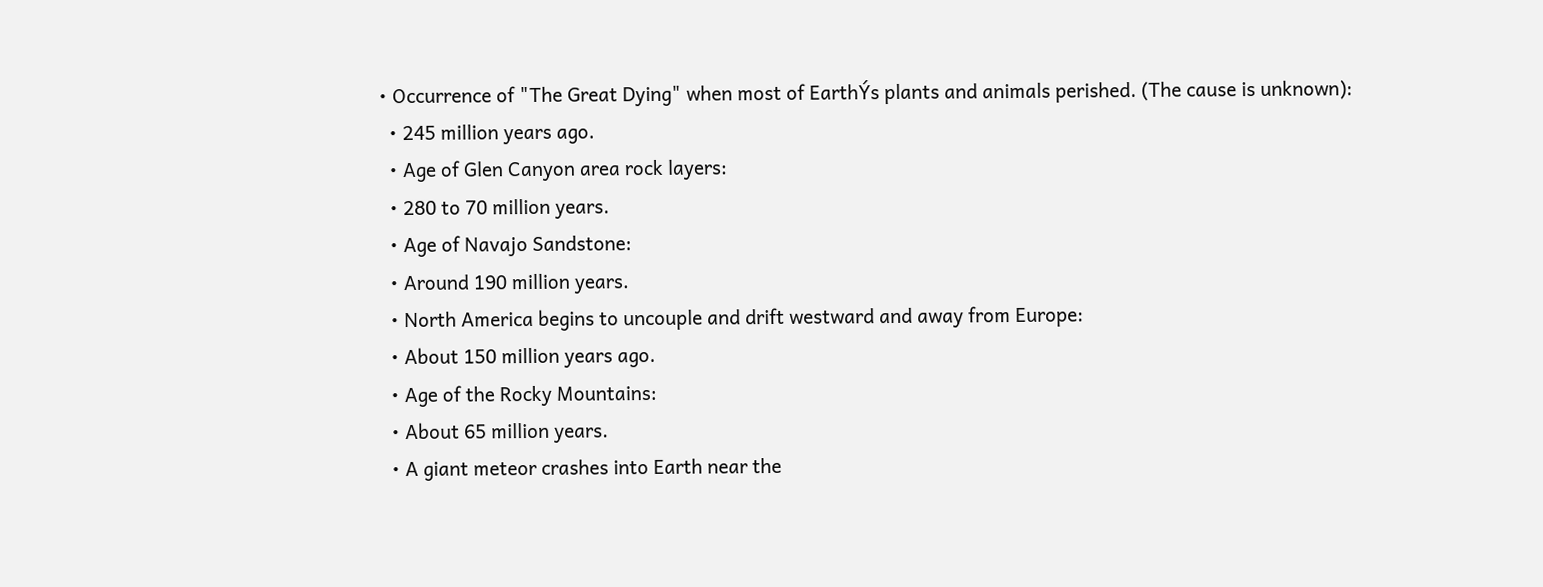• Occurrence of "The Great Dying" when most of EarthÝs plants and animals perished. (The cause is unknown):
  • 245 million years ago.
  • Age of Glen Canyon area rock layers:
  • 280 to 70 million years.
  • Age of Navajo Sandstone:
  • Around 190 million years.
  • North America begins to uncouple and drift westward and away from Europe:
  • About 150 million years ago.
  • Age of the Rocky Mountains:
  • About 65 million years.
  • A giant meteor crashes into Earth near the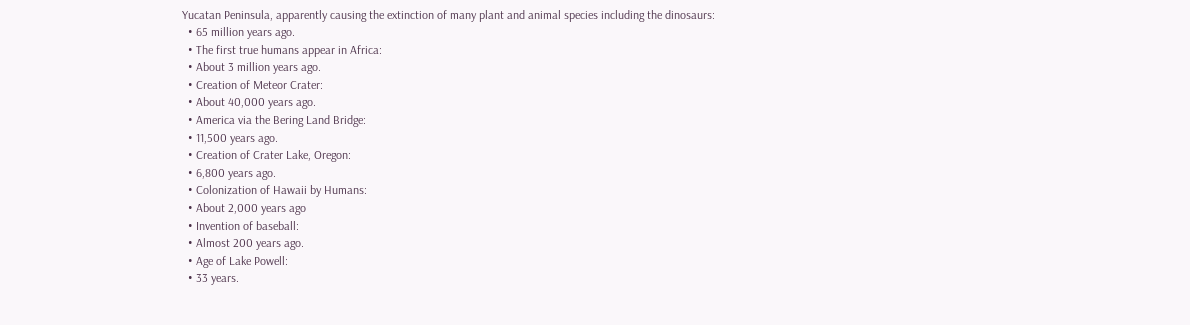Yucatan Peninsula, apparently causing the extinction of many plant and animal species including the dinosaurs:
  • 65 million years ago.
  • The first true humans appear in Africa:
  • About 3 million years ago.
  • Creation of Meteor Crater:
  • About 40,000 years ago.
  • America via the Bering Land Bridge:
  • 11,500 years ago.
  • Creation of Crater Lake, Oregon:
  • 6,800 years ago.
  • Colonization of Hawaii by Humans:
  • About 2,000 years ago
  • Invention of baseball:
  • Almost 200 years ago.
  • Age of Lake Powell:
  • 33 years.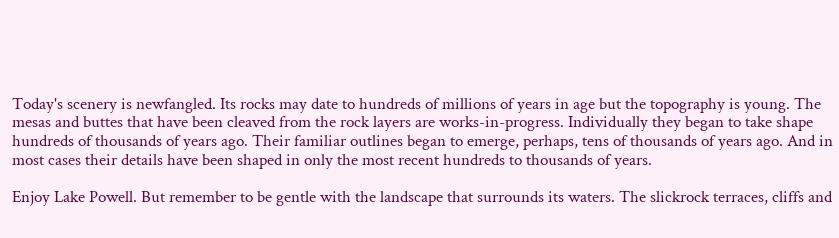Today's scenery is newfangled. Its rocks may date to hundreds of millions of years in age but the topography is young. The mesas and buttes that have been cleaved from the rock layers are works-in-progress. Individually they began to take shape hundreds of thousands of years ago. Their familiar outlines began to emerge, perhaps, tens of thousands of years ago. And in most cases their details have been shaped in only the most recent hundreds to thousands of years.

Enjoy Lake Powell. But remember to be gentle with the landscape that surrounds its waters. The slickrock terraces, cliffs and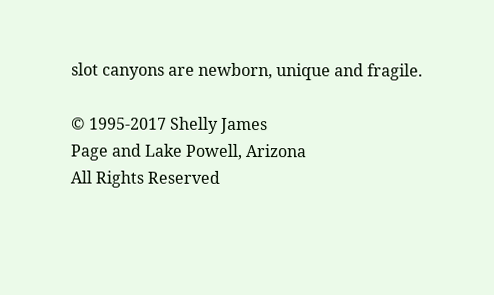slot canyons are newborn, unique and fragile.

© 1995-2017 Shelly James
Page and Lake Powell, Arizona
All Rights Reserved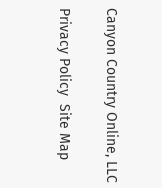Canyon Country Online, LLC

Privacy Policy  Site Map